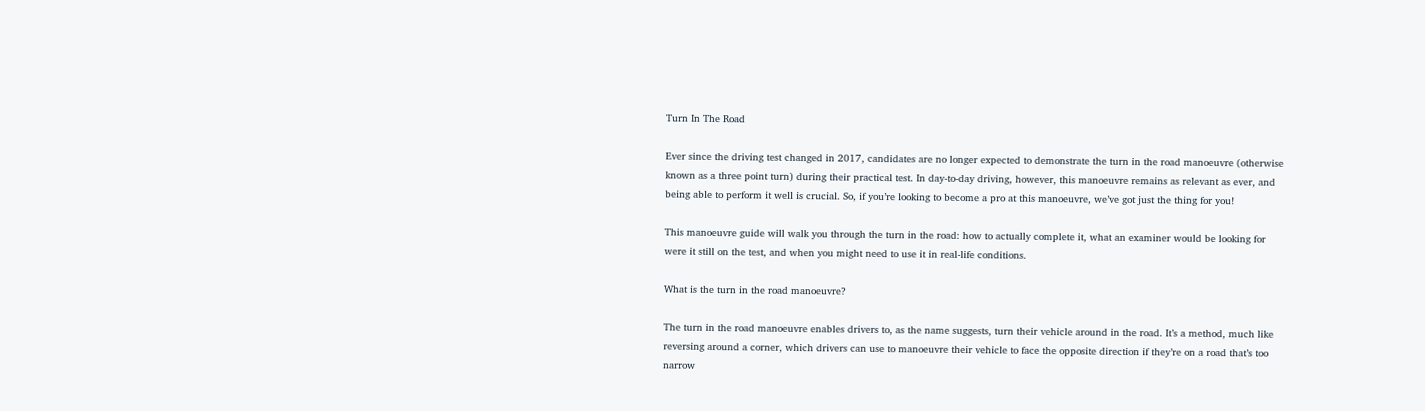Turn In The Road

Ever since the driving test changed in 2017, candidates are no longer expected to demonstrate the turn in the road manoeuvre (otherwise known as a three point turn) during their practical test. In day-to-day driving, however, this manoeuvre remains as relevant as ever, and being able to perform it well is crucial. So, if you’re looking to become a pro at this manoeuvre, we’ve got just the thing for you!

This manoeuvre guide will walk you through the turn in the road: how to actually complete it, what an examiner would be looking for were it still on the test, and when you might need to use it in real-life conditions.

What is the turn in the road manoeuvre?

The turn in the road manoeuvre enables drivers to, as the name suggests, turn their vehicle around in the road. It’s a method, much like reversing around a corner, which drivers can use to manoeuvre their vehicle to face the opposite direction if they’re on a road that’s too narrow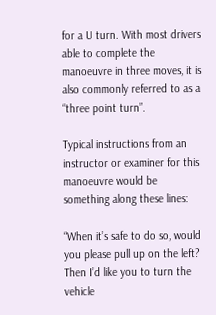for a U turn. With most drivers able to complete the manoeuvre in three moves, it is also commonly referred to as a “three point turn”.

Typical instructions from an instructor or examiner for this manoeuvre would be something along these lines:

“When it’s safe to do so, would you please pull up on the left? Then I’d like you to turn the vehicle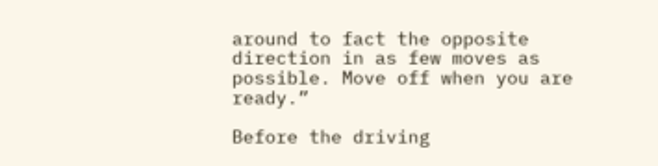around to fact the opposite direction in as few moves as possible. Move off when you are ready.”

Before the driving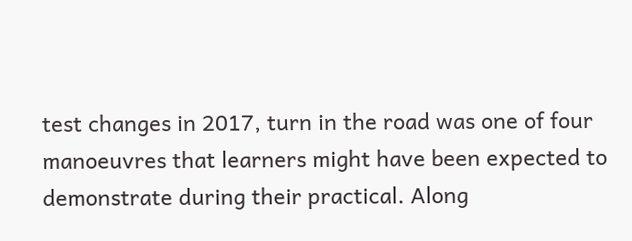test changes in 2017, turn in the road was one of four manoeuvres that learners might have been expected to demonstrate during their practical. Along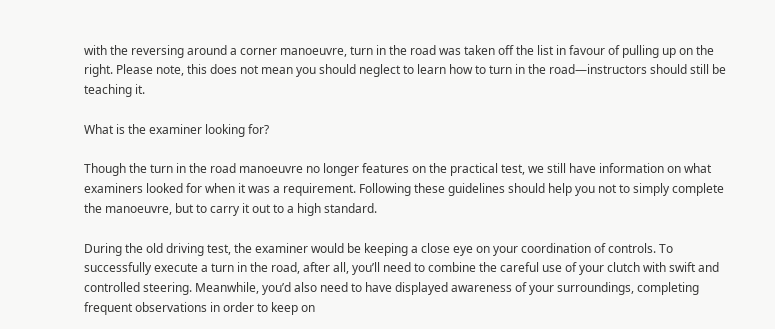with the reversing around a corner manoeuvre, turn in the road was taken off the list in favour of pulling up on the right. Please note, this does not mean you should neglect to learn how to turn in the road—instructors should still be teaching it.

What is the examiner looking for?

Though the turn in the road manoeuvre no longer features on the practical test, we still have information on what examiners looked for when it was a requirement. Following these guidelines should help you not to simply complete the manoeuvre, but to carry it out to a high standard.

During the old driving test, the examiner would be keeping a close eye on your coordination of controls. To successfully execute a turn in the road, after all, you’ll need to combine the careful use of your clutch with swift and controlled steering. Meanwhile, you’d also need to have displayed awareness of your surroundings, completing frequent observations in order to keep on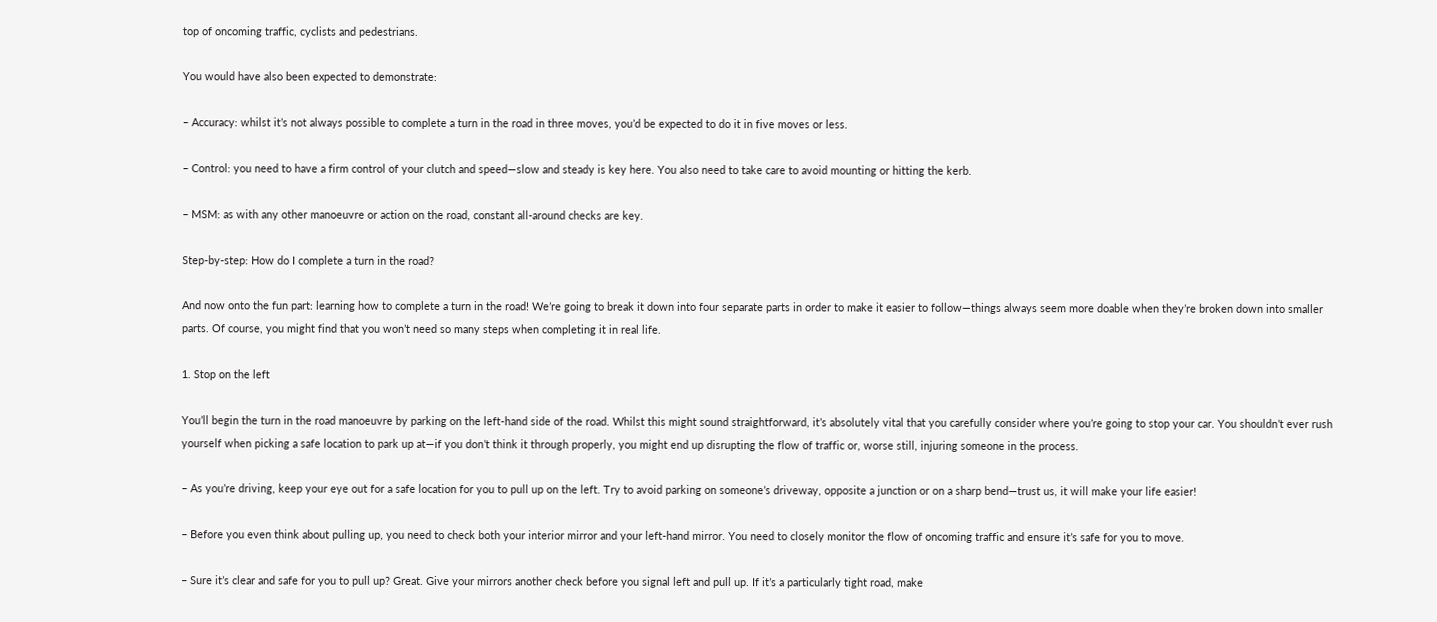top of oncoming traffic, cyclists and pedestrians.

You would have also been expected to demonstrate:

– Accuracy: whilst it’s not always possible to complete a turn in the road in three moves, you’d be expected to do it in five moves or less.

– Control: you need to have a firm control of your clutch and speed—slow and steady is key here. You also need to take care to avoid mounting or hitting the kerb.

– MSM: as with any other manoeuvre or action on the road, constant all-around checks are key.

Step-by-step: How do I complete a turn in the road?

And now onto the fun part: learning how to complete a turn in the road! We’re going to break it down into four separate parts in order to make it easier to follow—things always seem more doable when they’re broken down into smaller parts. Of course, you might find that you won’t need so many steps when completing it in real life.

1. Stop on the left

You’ll begin the turn in the road manoeuvre by parking on the left-hand side of the road. Whilst this might sound straightforward, it’s absolutely vital that you carefully consider where you’re going to stop your car. You shouldn’t ever rush yourself when picking a safe location to park up at—if you don’t think it through properly, you might end up disrupting the flow of traffic or, worse still, injuring someone in the process.

– As you’re driving, keep your eye out for a safe location for you to pull up on the left. Try to avoid parking on someone’s driveway, opposite a junction or on a sharp bend—trust us, it will make your life easier!

– Before you even think about pulling up, you need to check both your interior mirror and your left-hand mirror. You need to closely monitor the flow of oncoming traffic and ensure it’s safe for you to move.

– Sure it’s clear and safe for you to pull up? Great. Give your mirrors another check before you signal left and pull up. If it’s a particularly tight road, make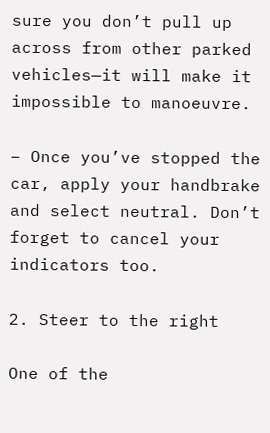sure you don’t pull up across from other parked vehicles—it will make it impossible to manoeuvre.

– Once you’ve stopped the car, apply your handbrake and select neutral. Don’t forget to cancel your indicators too.

2. Steer to the right

One of the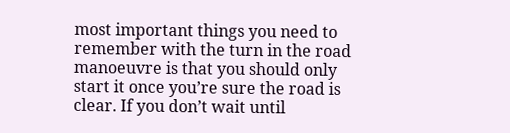most important things you need to remember with the turn in the road manoeuvre is that you should only start it once you’re sure the road is clear. If you don’t wait until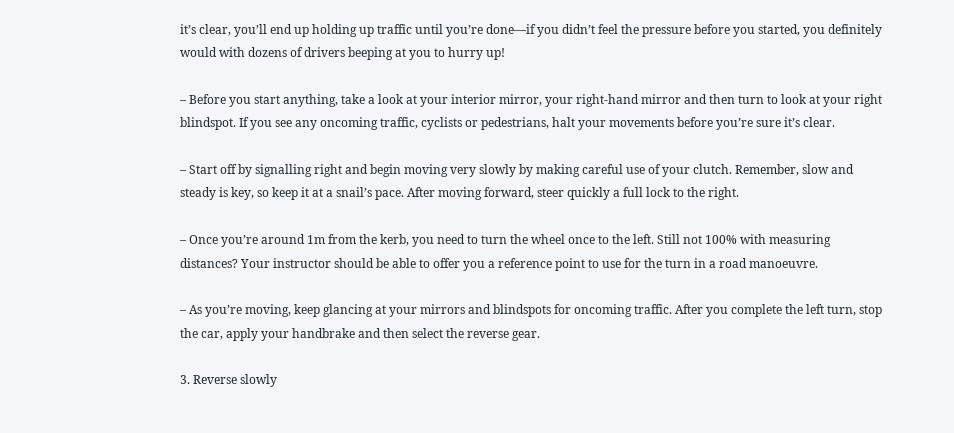it’s clear, you’ll end up holding up traffic until you’re done—if you didn’t feel the pressure before you started, you definitely would with dozens of drivers beeping at you to hurry up!

– Before you start anything, take a look at your interior mirror, your right-hand mirror and then turn to look at your right blindspot. If you see any oncoming traffic, cyclists or pedestrians, halt your movements before you’re sure it’s clear.

– Start off by signalling right and begin moving very slowly by making careful use of your clutch. Remember, slow and steady is key, so keep it at a snail’s pace. After moving forward, steer quickly a full lock to the right.

– Once you’re around 1m from the kerb, you need to turn the wheel once to the left. Still not 100% with measuring distances? Your instructor should be able to offer you a reference point to use for the turn in a road manoeuvre.

– As you’re moving, keep glancing at your mirrors and blindspots for oncoming traffic. After you complete the left turn, stop the car, apply your handbrake and then select the reverse gear.

3. Reverse slowly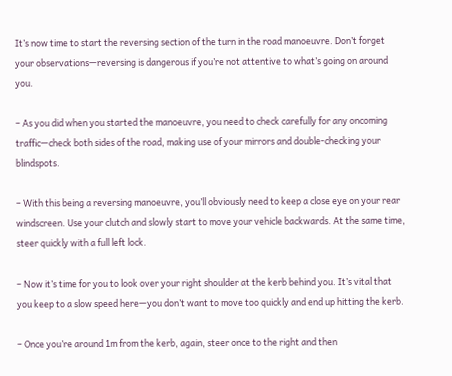It’s now time to start the reversing section of the turn in the road manoeuvre. Don’t forget your observations—reversing is dangerous if you’re not attentive to what’s going on around you.

– As you did when you started the manoeuvre, you need to check carefully for any oncoming traffic—check both sides of the road, making use of your mirrors and double-checking your blindspots.

– With this being a reversing manoeuvre, you’ll obviously need to keep a close eye on your rear windscreen. Use your clutch and slowly start to move your vehicle backwards. At the same time, steer quickly with a full left lock.

– Now it’s time for you to look over your right shoulder at the kerb behind you. It’s vital that you keep to a slow speed here—you don’t want to move too quickly and end up hitting the kerb.

– Once you’re around 1m from the kerb, again, steer once to the right and then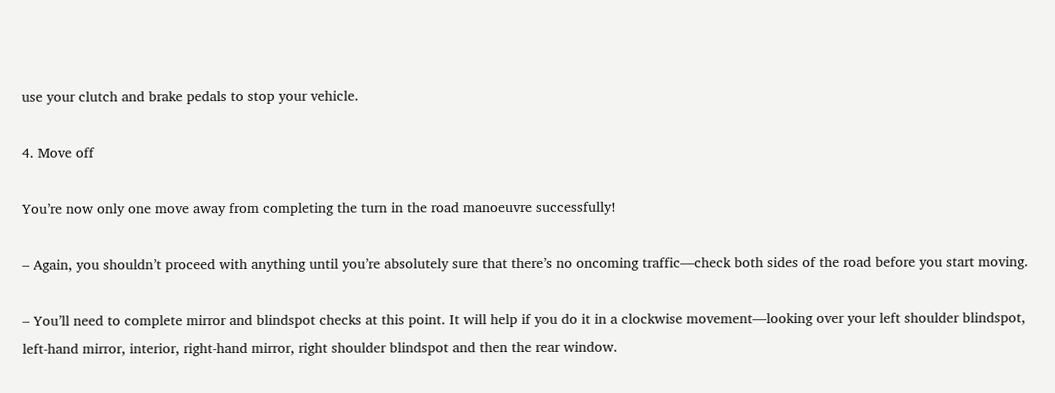use your clutch and brake pedals to stop your vehicle.

4. Move off

You’re now only one move away from completing the turn in the road manoeuvre successfully!

– Again, you shouldn’t proceed with anything until you’re absolutely sure that there’s no oncoming traffic—check both sides of the road before you start moving.

– You’ll need to complete mirror and blindspot checks at this point. It will help if you do it in a clockwise movement—looking over your left shoulder blindspot, left-hand mirror, interior, right-hand mirror, right shoulder blindspot and then the rear window.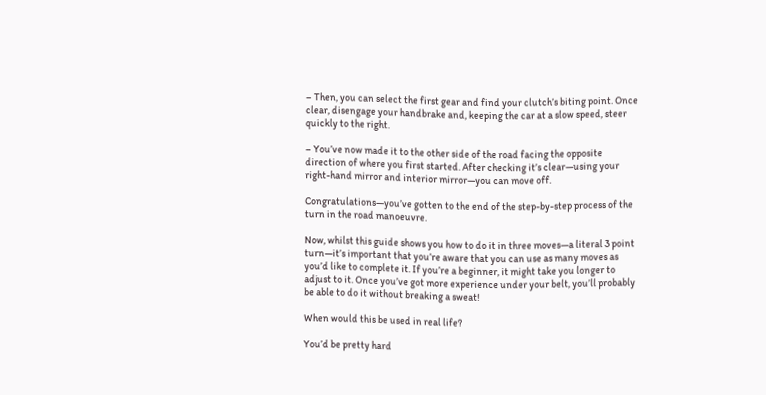– Then, you can select the first gear and find your clutch’s biting point. Once clear, disengage your handbrake and, keeping the car at a slow speed, steer quickly to the right.

– You’ve now made it to the other side of the road facing the opposite direction of where you first started. After checking it’s clear—using your right-hand mirror and interior mirror—you can move off.

Congratulations—you’ve gotten to the end of the step-by-step process of the turn in the road manoeuvre.

Now, whilst this guide shows you how to do it in three moves—a literal 3 point turn—it’s important that you’re aware that you can use as many moves as you’d like to complete it. If you’re a beginner, it might take you longer to adjust to it. Once you’ve got more experience under your belt, you’ll probably be able to do it without breaking a sweat!

When would this be used in real life?

You’d be pretty hard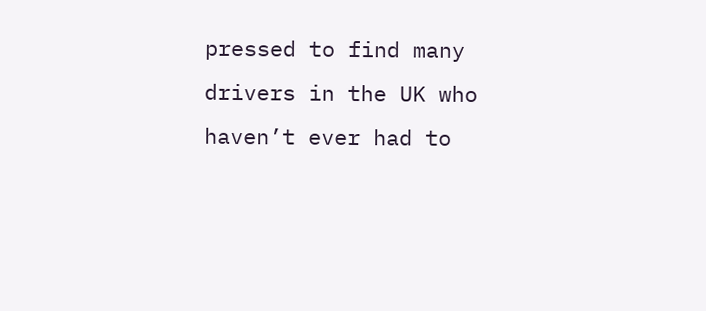pressed to find many drivers in the UK who haven’t ever had to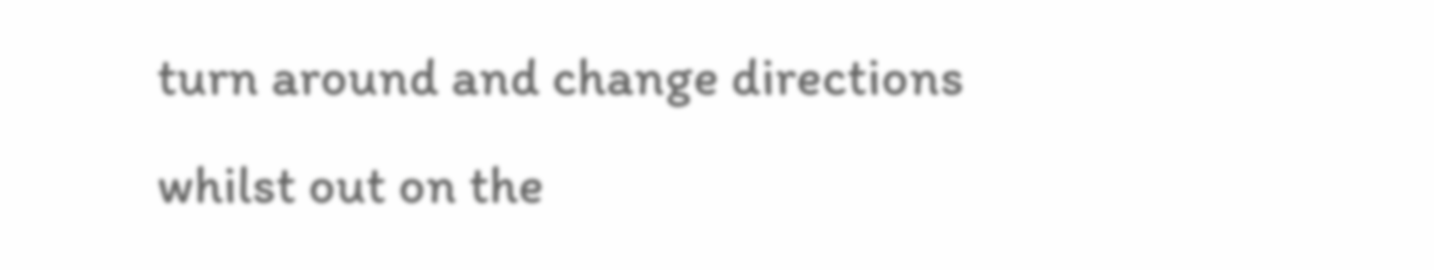turn around and change directions whilst out on the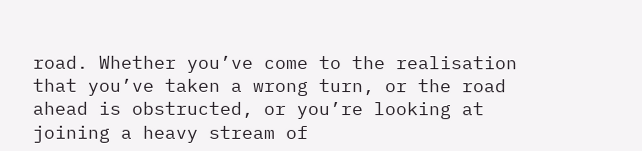road. Whether you’ve come to the realisation that you’ve taken a wrong turn, or the road ahead is obstructed, or you’re looking at joining a heavy stream of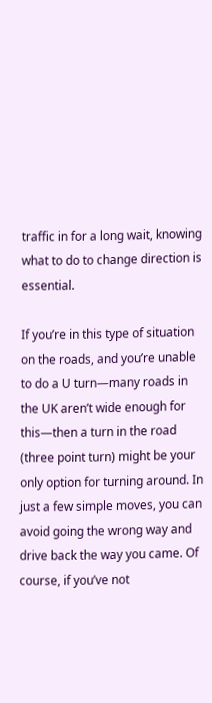traffic in for a long wait, knowing what to do to change direction is essential.

If you’re in this type of situation on the roads, and you’re unable to do a U turn—many roads in the UK aren’t wide enough for this—then a turn in the road (three point turn) might be your only option for turning around. In just a few simple moves, you can avoid going the wrong way and drive back the way you came. Of course, if you’ve not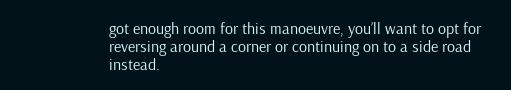got enough room for this manoeuvre, you’ll want to opt for reversing around a corner or continuing on to a side road instead.